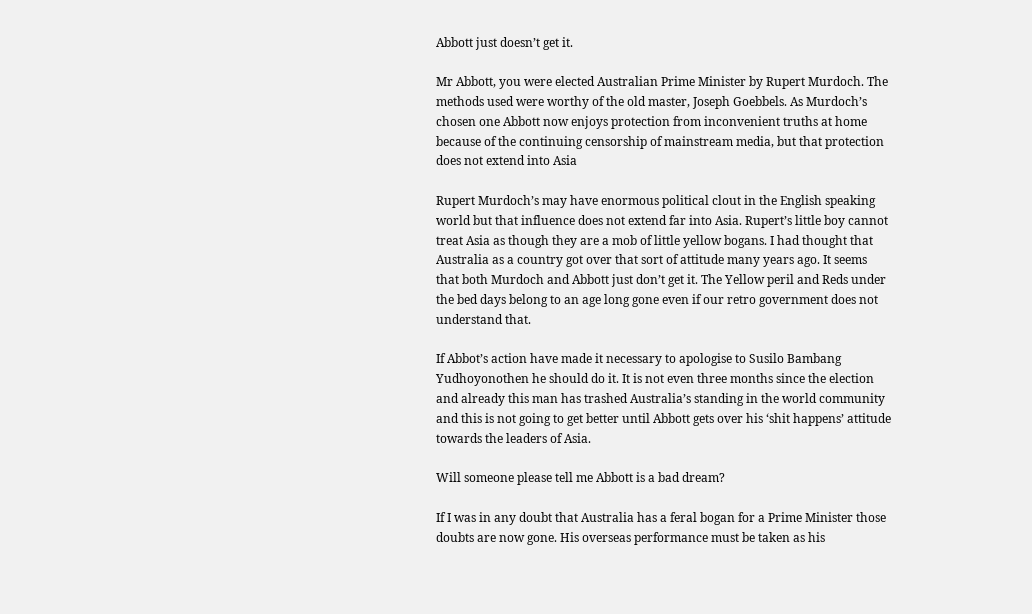Abbott just doesn’t get it.

Mr Abbott, you were elected Australian Prime Minister by Rupert Murdoch. The methods used were worthy of the old master, Joseph Goebbels. As Murdoch’s chosen one Abbott now enjoys protection from inconvenient truths at home because of the continuing censorship of mainstream media, but that protection does not extend into Asia

Rupert Murdoch’s may have enormous political clout in the English speaking world but that influence does not extend far into Asia. Rupert’s little boy cannot treat Asia as though they are a mob of little yellow bogans. I had thought that Australia as a country got over that sort of attitude many years ago. It seems that both Murdoch and Abbott just don’t get it. The Yellow peril and Reds under the bed days belong to an age long gone even if our retro government does not understand that.

If Abbot’s action have made it necessary to apologise to Susilo Bambang Yudhoyonothen he should do it. It is not even three months since the election and already this man has trashed Australia’s standing in the world community and this is not going to get better until Abbott gets over his ‘shit happens’ attitude towards the leaders of Asia.

Will someone please tell me Abbott is a bad dream?

If I was in any doubt that Australia has a feral bogan for a Prime Minister those doubts are now gone. His overseas performance must be taken as his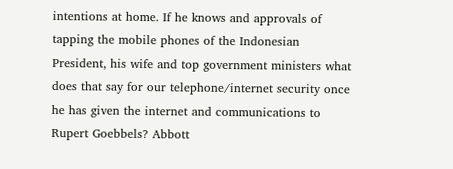intentions at home. If he knows and approvals of tapping the mobile phones of the Indonesian President, his wife and top government ministers what does that say for our telephone/internet security once he has given the internet and communications to Rupert Goebbels? Abbott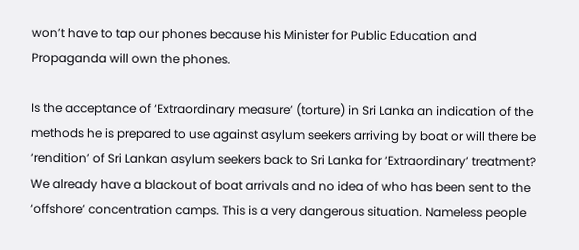won’t have to tap our phones because his Minister for Public Education and Propaganda will own the phones.

Is the acceptance of ‘Extraordinary measure’ (torture) in Sri Lanka an indication of the methods he is prepared to use against asylum seekers arriving by boat or will there be ‘rendition’ of Sri Lankan asylum seekers back to Sri Lanka for ‘Extraordinary’ treatment? We already have a blackout of boat arrivals and no idea of who has been sent to the ‘offshore’ concentration camps. This is a very dangerous situation. Nameless people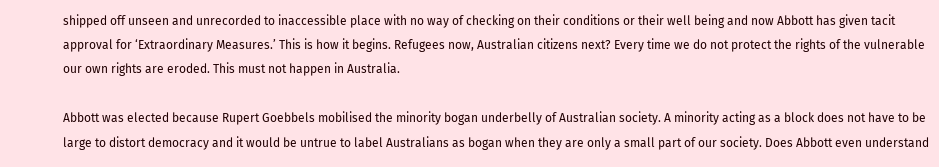shipped off unseen and unrecorded to inaccessible place with no way of checking on their conditions or their well being and now Abbott has given tacit approval for ‘Extraordinary Measures.’ This is how it begins. Refugees now, Australian citizens next? Every time we do not protect the rights of the vulnerable our own rights are eroded. This must not happen in Australia.

Abbott was elected because Rupert Goebbels mobilised the minority bogan underbelly of Australian society. A minority acting as a block does not have to be large to distort democracy and it would be untrue to label Australians as bogan when they are only a small part of our society. Does Abbott even understand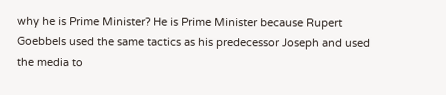why he is Prime Minister? He is Prime Minister because Rupert Goebbels used the same tactics as his predecessor Joseph and used the media to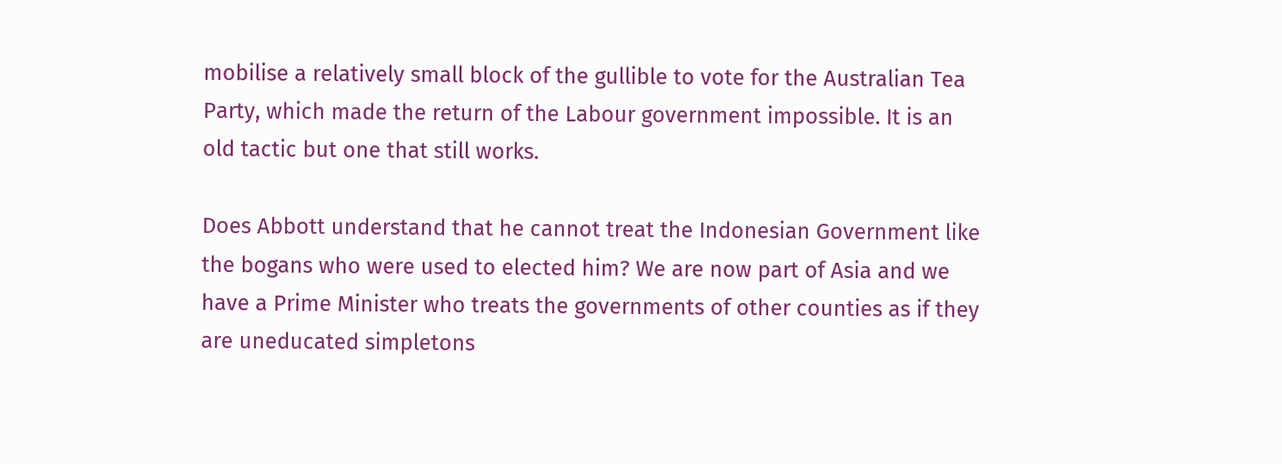mobilise a relatively small block of the gullible to vote for the Australian Tea Party, which made the return of the Labour government impossible. It is an old tactic but one that still works.

Does Abbott understand that he cannot treat the Indonesian Government like the bogans who were used to elected him? We are now part of Asia and we have a Prime Minister who treats the governments of other counties as if they are uneducated simpletons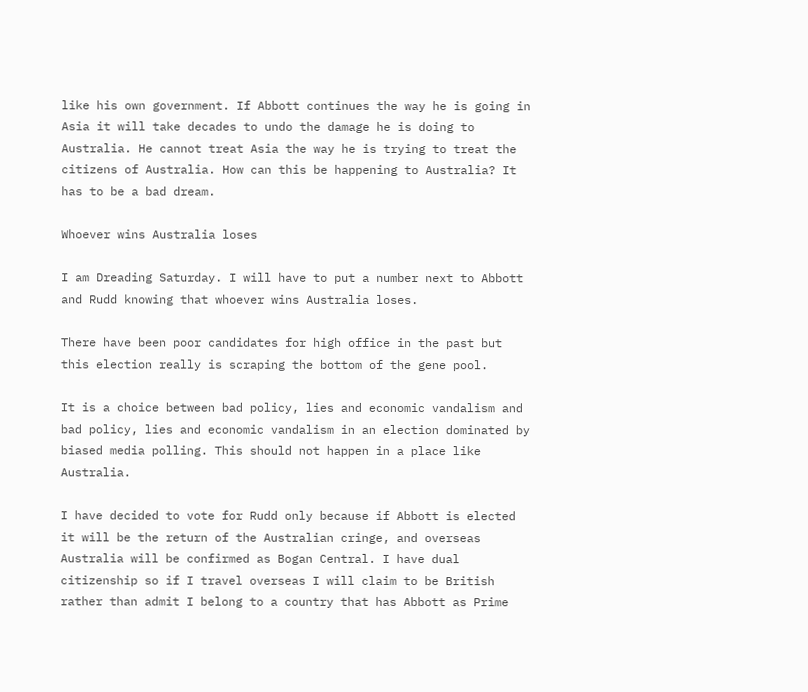like his own government. If Abbott continues the way he is going in Asia it will take decades to undo the damage he is doing to Australia. He cannot treat Asia the way he is trying to treat the citizens of Australia. How can this be happening to Australia? It has to be a bad dream.

Whoever wins Australia loses

I am Dreading Saturday. I will have to put a number next to Abbott and Rudd knowing that whoever wins Australia loses.

There have been poor candidates for high office in the past but this election really is scraping the bottom of the gene pool.

It is a choice between bad policy, lies and economic vandalism and bad policy, lies and economic vandalism in an election dominated by biased media polling. This should not happen in a place like Australia.

I have decided to vote for Rudd only because if Abbott is elected it will be the return of the Australian cringe, and overseas Australia will be confirmed as Bogan Central. I have dual citizenship so if I travel overseas I will claim to be British rather than admit I belong to a country that has Abbott as Prime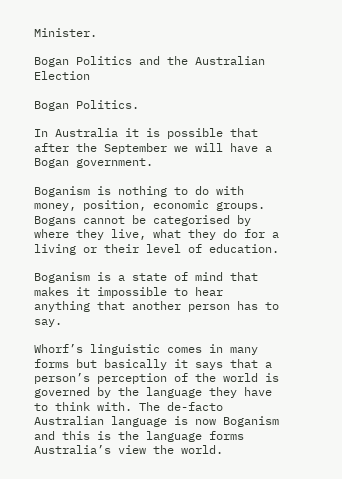Minister.

Bogan Politics and the Australian Election

Bogan Politics.

In Australia it is possible that after the September we will have a Bogan government.

Boganism is nothing to do with money, position, economic groups. Bogans cannot be categorised by where they live, what they do for a living or their level of education.

Boganism is a state of mind that makes it impossible to hear anything that another person has to say.

Whorf’s linguistic comes in many forms but basically it says that a person’s perception of the world is governed by the language they have to think with. The de-facto Australian language is now Boganism and this is the language forms Australia’s view the world.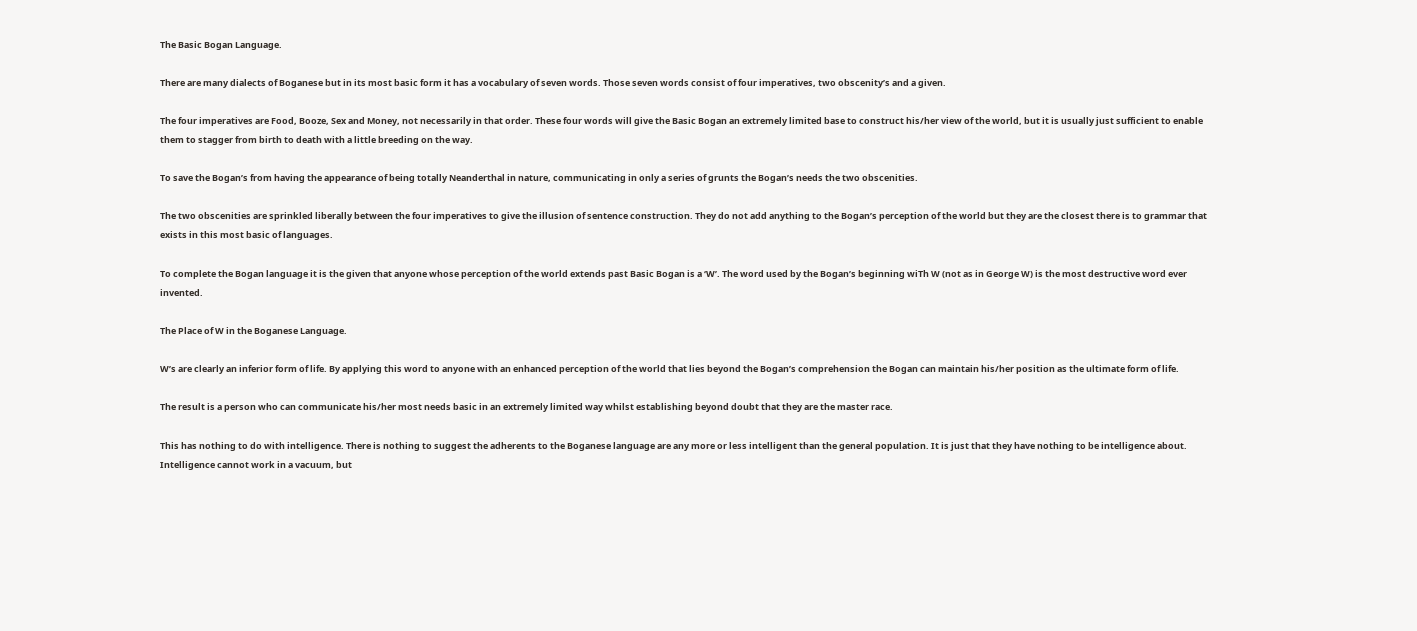The Basic Bogan Language.

There are many dialects of Boganese but in its most basic form it has a vocabulary of seven words. Those seven words consist of four imperatives, two obscenity’s and a given.

The four imperatives are Food, Booze, Sex and Money, not necessarily in that order. These four words will give the Basic Bogan an extremely limited base to construct his/her view of the world, but it is usually just sufficient to enable them to stagger from birth to death with a little breeding on the way.

To save the Bogan’s from having the appearance of being totally Neanderthal in nature, communicating in only a series of grunts the Bogan’s needs the two obscenities.

The two obscenities are sprinkled liberally between the four imperatives to give the illusion of sentence construction. They do not add anything to the Bogan’s perception of the world but they are the closest there is to grammar that exists in this most basic of languages.

To complete the Bogan language it is the given that anyone whose perception of the world extends past Basic Bogan is a ‘W’. The word used by the Bogan’s beginning wiTh W (not as in George W) is the most destructive word ever invented.

The Place of W in the Boganese Language.

W’s are clearly an inferior form of life. By applying this word to anyone with an enhanced perception of the world that lies beyond the Bogan’s comprehension the Bogan can maintain his/her position as the ultimate form of life.

The result is a person who can communicate his/her most needs basic in an extremely limited way whilst establishing beyond doubt that they are the master race.

This has nothing to do with intelligence. There is nothing to suggest the adherents to the Boganese language are any more or less intelligent than the general population. It is just that they have nothing to be intelligence about. Intelligence cannot work in a vacuum, but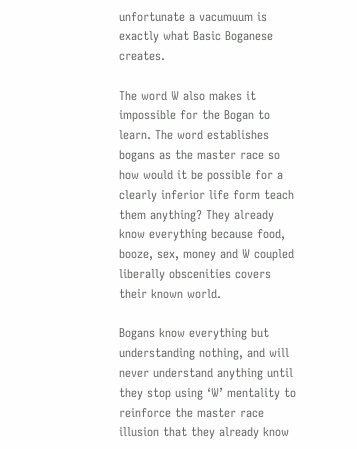unfortunate a vacumuum is exactly what Basic Boganese creates.

The word W also makes it impossible for the Bogan to learn. The word establishes bogans as the master race so how would it be possible for a clearly inferior life form teach them anything? They already know everything because food, booze, sex, money and W coupled liberally obscenities covers their known world.

Bogans know everything but understanding nothing, and will never understand anything until they stop using ‘W’ mentality to reinforce the master race illusion that they already know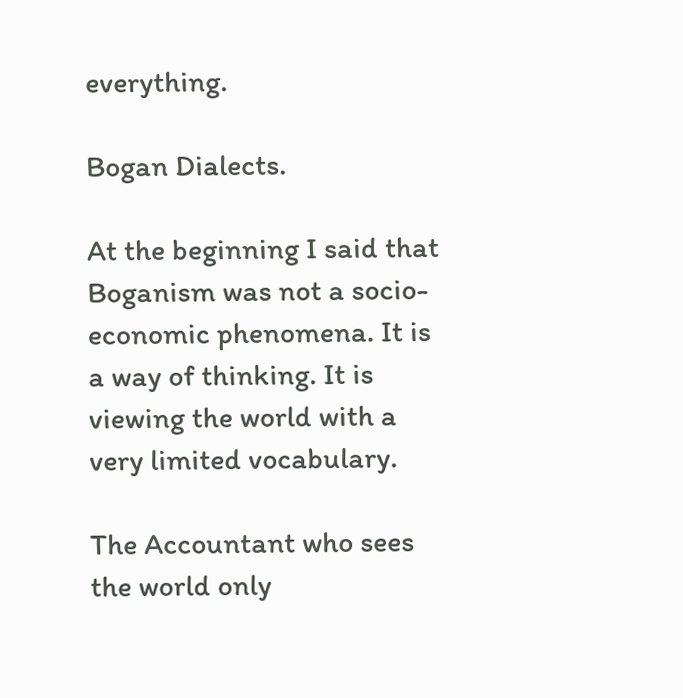everything.

Bogan Dialects.

At the beginning I said that Boganism was not a socio-economic phenomena. It is a way of thinking. It is viewing the world with a very limited vocabulary.

The Accountant who sees the world only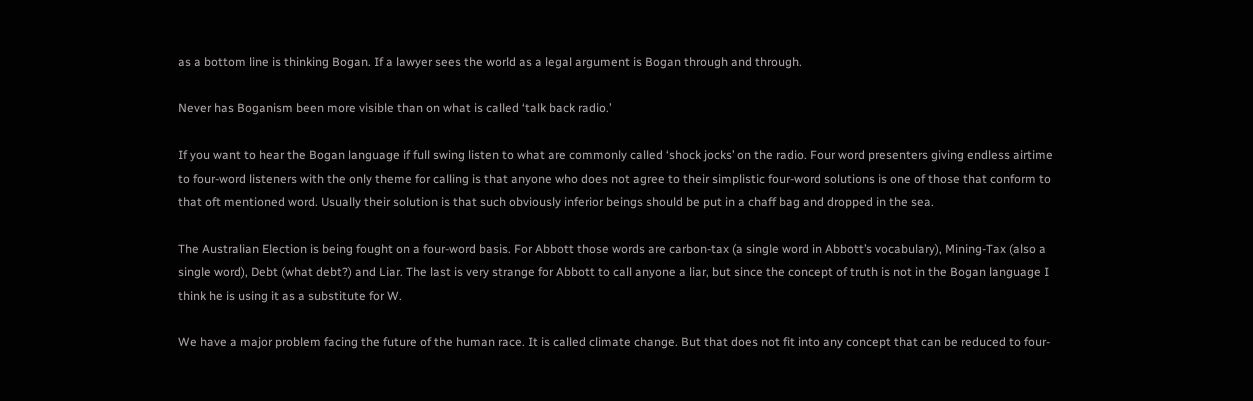as a bottom line is thinking Bogan. If a lawyer sees the world as a legal argument is Bogan through and through.

Never has Boganism been more visible than on what is called ‘talk back radio.’

If you want to hear the Bogan language if full swing listen to what are commonly called ‘shock jocks’ on the radio. Four word presenters giving endless airtime to four-word listeners with the only theme for calling is that anyone who does not agree to their simplistic four-word solutions is one of those that conform to that oft mentioned word. Usually their solution is that such obviously inferior beings should be put in a chaff bag and dropped in the sea.

The Australian Election is being fought on a four-word basis. For Abbott those words are carbon-tax (a single word in Abbott’s vocabulary), Mining-Tax (also a single word), Debt (what debt?) and Liar. The last is very strange for Abbott to call anyone a liar, but since the concept of truth is not in the Bogan language I think he is using it as a substitute for W.

We have a major problem facing the future of the human race. It is called climate change. But that does not fit into any concept that can be reduced to four-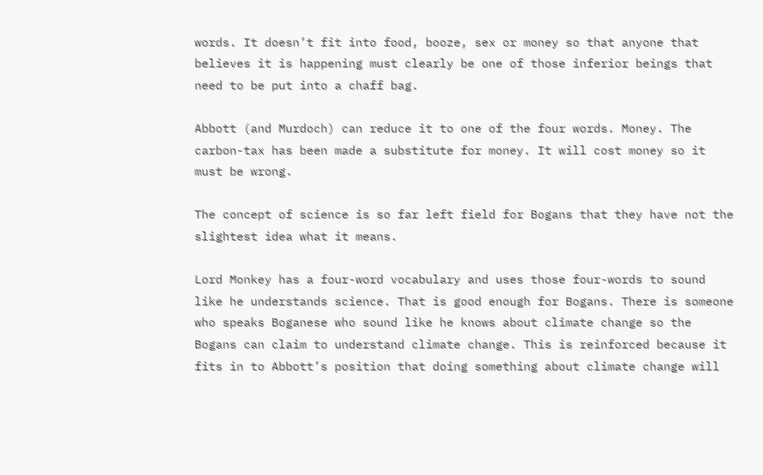words. It doesn’t fit into food, booze, sex or money so that anyone that believes it is happening must clearly be one of those inferior beings that need to be put into a chaff bag.

Abbott (and Murdoch) can reduce it to one of the four words. Money. The carbon-tax has been made a substitute for money. It will cost money so it must be wrong.

The concept of science is so far left field for Bogans that they have not the slightest idea what it means.

Lord Monkey has a four-word vocabulary and uses those four-words to sound like he understands science. That is good enough for Bogans. There is someone who speaks Boganese who sound like he knows about climate change so the Bogans can claim to understand climate change. This is reinforced because it fits in to Abbott’s position that doing something about climate change will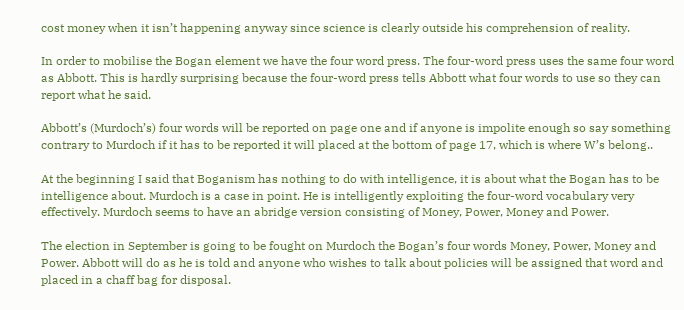cost money when it isn’t happening anyway since science is clearly outside his comprehension of reality.

In order to mobilise the Bogan element we have the four word press. The four-word press uses the same four word as Abbott. This is hardly surprising because the four-word press tells Abbott what four words to use so they can report what he said.

Abbott’s (Murdoch’s) four words will be reported on page one and if anyone is impolite enough so say something contrary to Murdoch if it has to be reported it will placed at the bottom of page 17, which is where W’s belong..

At the beginning I said that Boganism has nothing to do with intelligence, it is about what the Bogan has to be intelligence about. Murdoch is a case in point. He is intelligently exploiting the four-word vocabulary very effectively. Murdoch seems to have an abridge version consisting of Money, Power, Money and Power.

The election in September is going to be fought on Murdoch the Bogan’s four words Money, Power, Money and Power. Abbott will do as he is told and anyone who wishes to talk about policies will be assigned that word and placed in a chaff bag for disposal.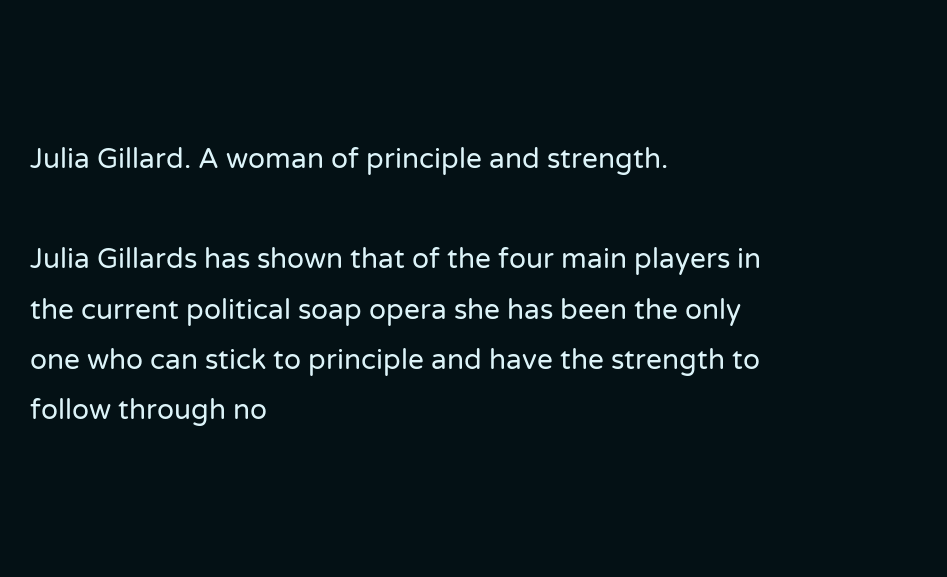Julia Gillard. A woman of principle and strength.

Julia Gillards has shown that of the four main players in the current political soap opera she has been the only one who can stick to principle and have the strength to follow through no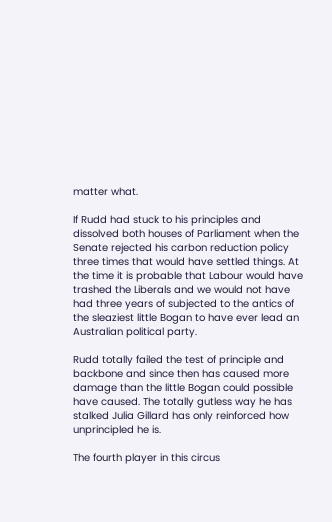matter what.

If Rudd had stuck to his principles and dissolved both houses of Parliament when the Senate rejected his carbon reduction policy three times that would have settled things. At the time it is probable that Labour would have trashed the Liberals and we would not have had three years of subjected to the antics of the sleaziest little Bogan to have ever lead an Australian political party.

Rudd totally failed the test of principle and backbone and since then has caused more damage than the little Bogan could possible have caused. The totally gutless way he has stalked Julia Gillard has only reinforced how unprincipled he is.

The fourth player in this circus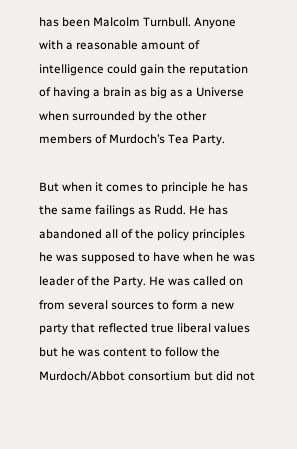has been Malcolm Turnbull. Anyone with a reasonable amount of intelligence could gain the reputation of having a brain as big as a Universe when surrounded by the other members of Murdoch’s Tea Party.

But when it comes to principle he has the same failings as Rudd. He has abandoned all of the policy principles he was supposed to have when he was leader of the Party. He was called on from several sources to form a new party that reflected true liberal values but he was content to follow the Murdoch/Abbot consortium but did not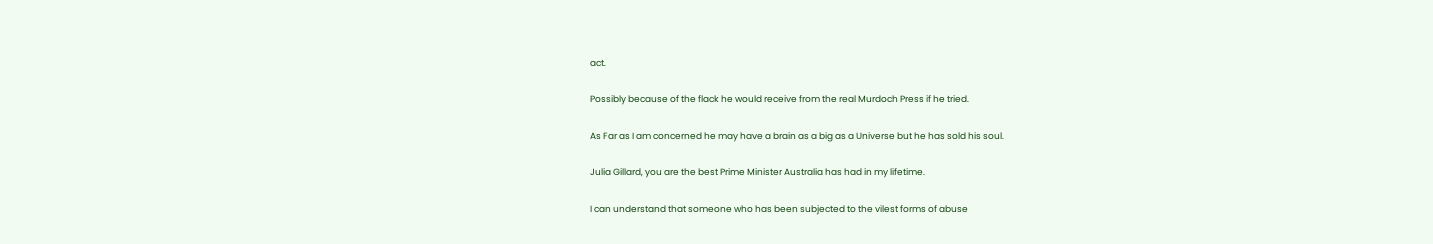act.

Possibly because of the flack he would receive from the real Murdoch Press if he tried.

As Far as I am concerned he may have a brain as a big as a Universe but he has sold his soul.

Julia Gillard, you are the best Prime Minister Australia has had in my lifetime.

I can understand that someone who has been subjected to the vilest forms of abuse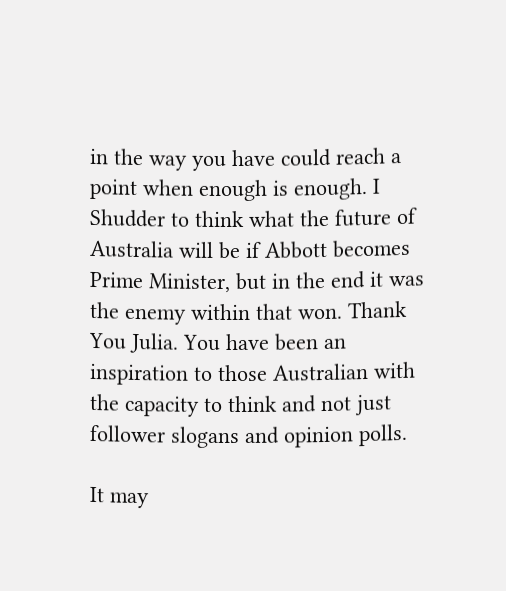in the way you have could reach a point when enough is enough. I Shudder to think what the future of Australia will be if Abbott becomes Prime Minister, but in the end it was the enemy within that won. Thank You Julia. You have been an inspiration to those Australian with the capacity to think and not just follower slogans and opinion polls.

It may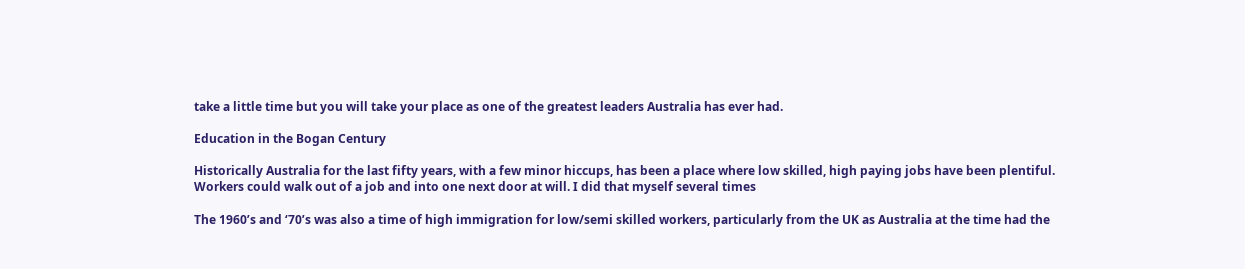take a little time but you will take your place as one of the greatest leaders Australia has ever had.

Education in the Bogan Century

Historically Australia for the last fifty years, with a few minor hiccups, has been a place where low skilled, high paying jobs have been plentiful. Workers could walk out of a job and into one next door at will. I did that myself several times

The 1960’s and ‘70’s was also a time of high immigration for low/semi skilled workers, particularly from the UK as Australia at the time had the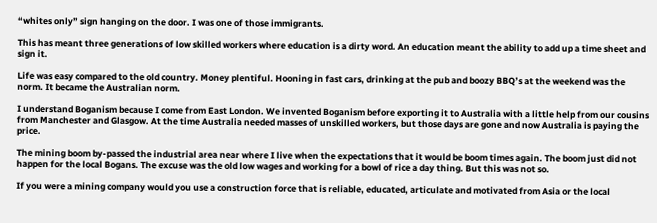“whites only” sign hanging on the door. I was one of those immigrants.

This has meant three generations of low skilled workers where education is a dirty word. An education meant the ability to add up a time sheet and sign it.

Life was easy compared to the old country. Money plentiful. Hooning in fast cars, drinking at the pub and boozy BBQ’s at the weekend was the norm. It became the Australian norm.

I understand Boganism because I come from East London. We invented Boganism before exporting it to Australia with a little help from our cousins from Manchester and Glasgow. At the time Australia needed masses of unskilled workers, but those days are gone and now Australia is paying the price.

The mining boom by-passed the industrial area near where I live when the expectations that it would be boom times again. The boom just did not happen for the local Bogans. The excuse was the old low wages and working for a bowl of rice a day thing. But this was not so.

If you were a mining company would you use a construction force that is reliable, educated, articulate and motivated from Asia or the local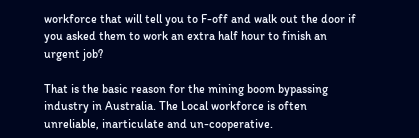workforce that will tell you to F-off and walk out the door if you asked them to work an extra half hour to finish an urgent job?

That is the basic reason for the mining boom bypassing industry in Australia. The Local workforce is often unreliable, inarticulate and un-cooperative.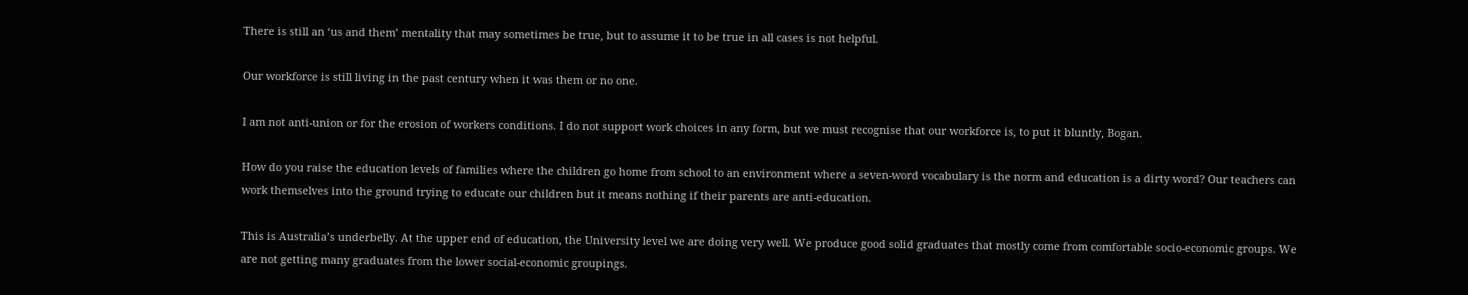There is still an ‘us and them’ mentality that may sometimes be true, but to assume it to be true in all cases is not helpful.

Our workforce is still living in the past century when it was them or no one.

I am not anti-union or for the erosion of workers conditions. I do not support work choices in any form, but we must recognise that our workforce is, to put it bluntly, Bogan.

How do you raise the education levels of families where the children go home from school to an environment where a seven-word vocabulary is the norm and education is a dirty word? Our teachers can work themselves into the ground trying to educate our children but it means nothing if their parents are anti-education.

This is Australia’s underbelly. At the upper end of education, the University level we are doing very well. We produce good solid graduates that mostly come from comfortable socio-economic groups. We are not getting many graduates from the lower social-economic groupings.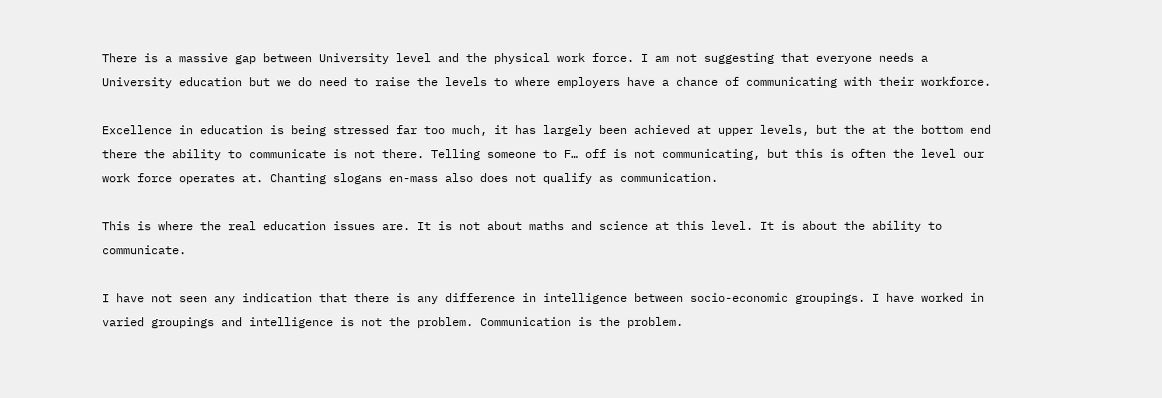There is a massive gap between University level and the physical work force. I am not suggesting that everyone needs a University education but we do need to raise the levels to where employers have a chance of communicating with their workforce.

Excellence in education is being stressed far too much, it has largely been achieved at upper levels, but the at the bottom end there the ability to communicate is not there. Telling someone to F… off is not communicating, but this is often the level our work force operates at. Chanting slogans en-mass also does not qualify as communication.

This is where the real education issues are. It is not about maths and science at this level. It is about the ability to communicate.

I have not seen any indication that there is any difference in intelligence between socio-economic groupings. I have worked in varied groupings and intelligence is not the problem. Communication is the problem.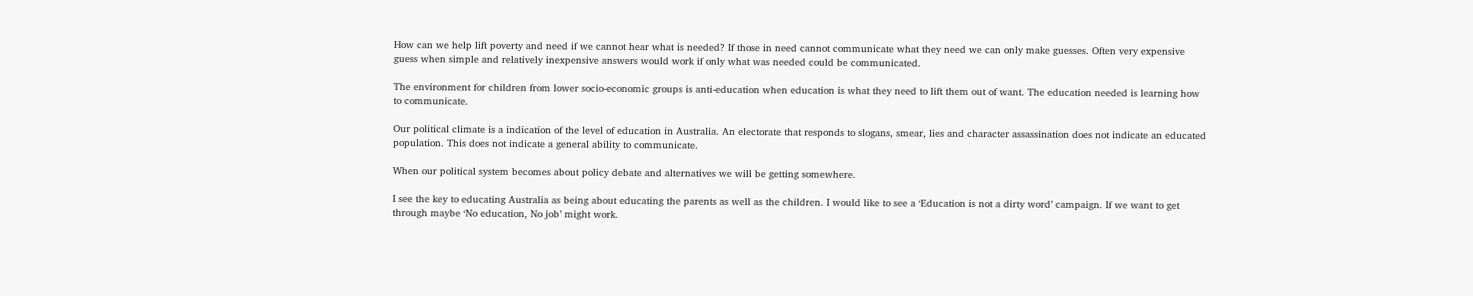How can we help lift poverty and need if we cannot hear what is needed? If those in need cannot communicate what they need we can only make guesses. Often very expensive guess when simple and relatively inexpensive answers would work if only what was needed could be communicated.

The environment for children from lower socio-economic groups is anti-education when education is what they need to lift them out of want. The education needed is learning how to communicate.

Our political climate is a indication of the level of education in Australia. An electorate that responds to slogans, smear, lies and character assassination does not indicate an educated population. This does not indicate a general ability to communicate.

When our political system becomes about policy debate and alternatives we will be getting somewhere.

I see the key to educating Australia as being about educating the parents as well as the children. I would like to see a ‘Education is not a dirty word’ campaign. If we want to get through maybe ‘No education, No job’ might work.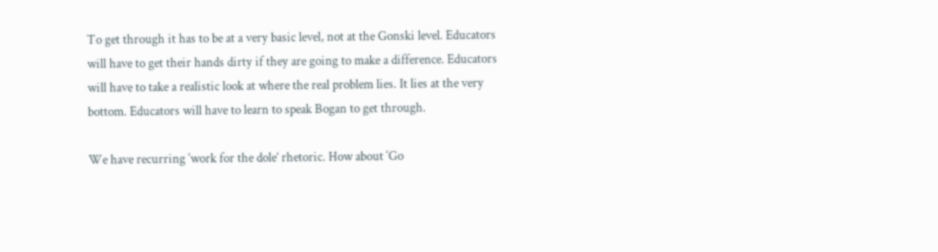To get through it has to be at a very basic level, not at the Gonski level. Educators will have to get their hands dirty if they are going to make a difference. Educators will have to take a realistic look at where the real problem lies. It lies at the very bottom. Educators will have to learn to speak Bogan to get through.

We have recurring ‘work for the dole’ rhetoric. How about ‘Go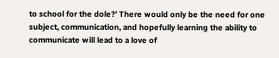to school for the dole?’ There would only be the need for one subject, communication, and hopefully learning the ability to communicate will lead to a love of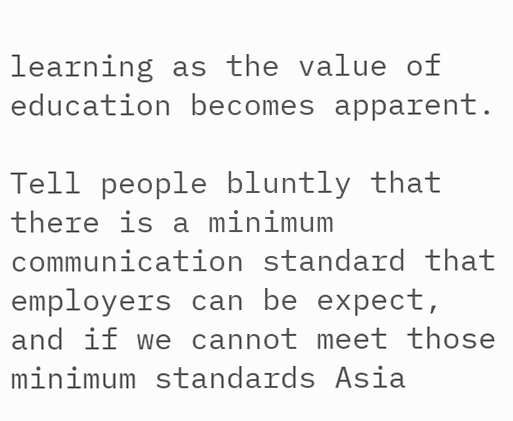learning as the value of education becomes apparent.

Tell people bluntly that there is a minimum communication standard that employers can be expect, and if we cannot meet those minimum standards Asia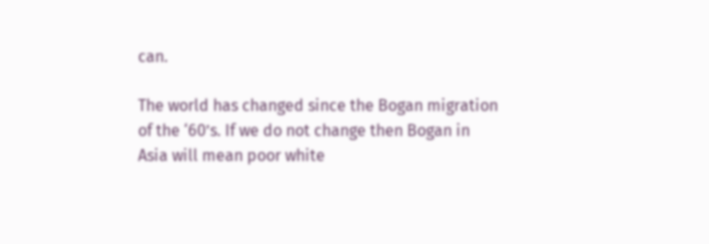can.

The world has changed since the Bogan migration of the ‘60’s. If we do not change then Bogan in Asia will mean poor white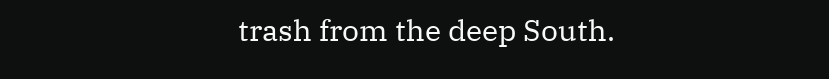trash from the deep South.